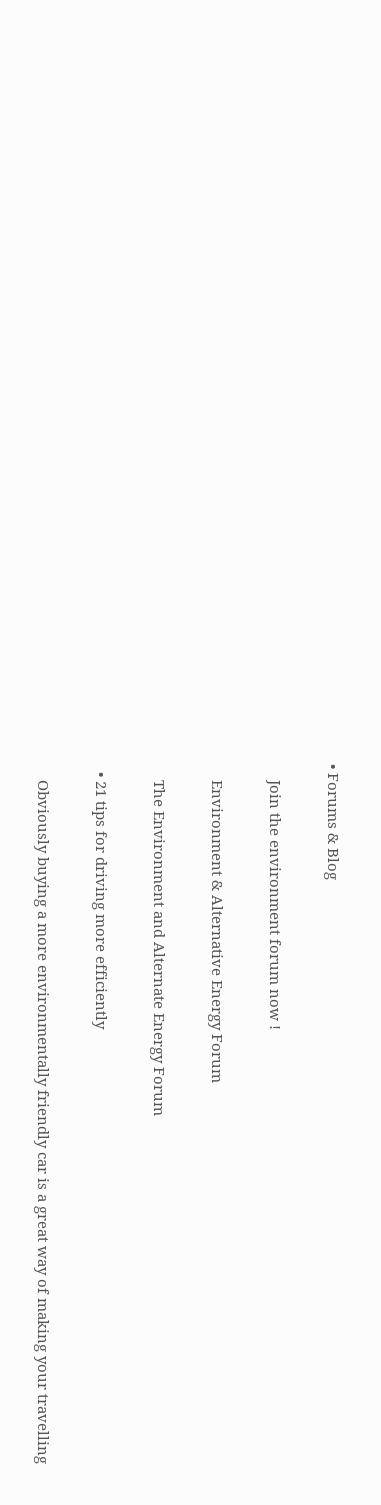• Forums & Blog

    Join the environment forum now !

    Environment & Alternative Energy Forum

    The Environment and Alternate Energy Forum

  • 21 tips for driving more efficiently

    Obviously buying a more environmentally friendly car is a great way of making your travelling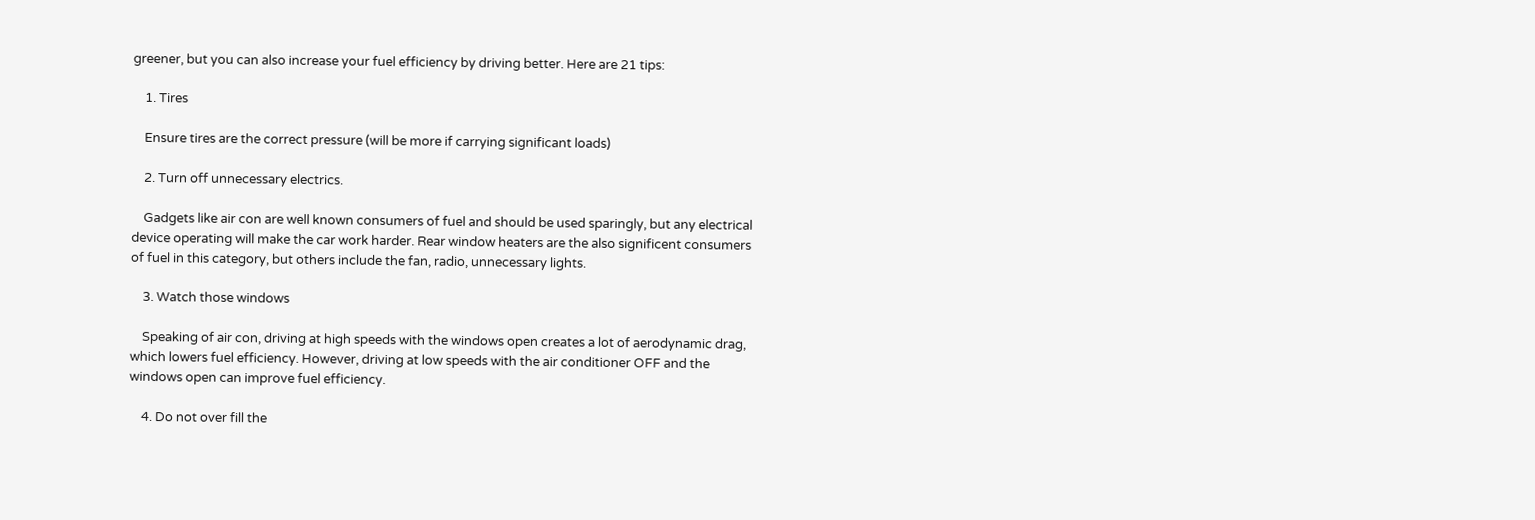greener, but you can also increase your fuel efficiency by driving better. Here are 21 tips:

    1. Tires

    Ensure tires are the correct pressure (will be more if carrying significant loads)

    2. Turn off unnecessary electrics.

    Gadgets like air con are well known consumers of fuel and should be used sparingly, but any electrical device operating will make the car work harder. Rear window heaters are the also significent consumers of fuel in this category, but others include the fan, radio, unnecessary lights.

    3. Watch those windows

    Speaking of air con, driving at high speeds with the windows open creates a lot of aerodynamic drag, which lowers fuel efficiency. However, driving at low speeds with the air conditioner OFF and the windows open can improve fuel efficiency.

    4. Do not over fill the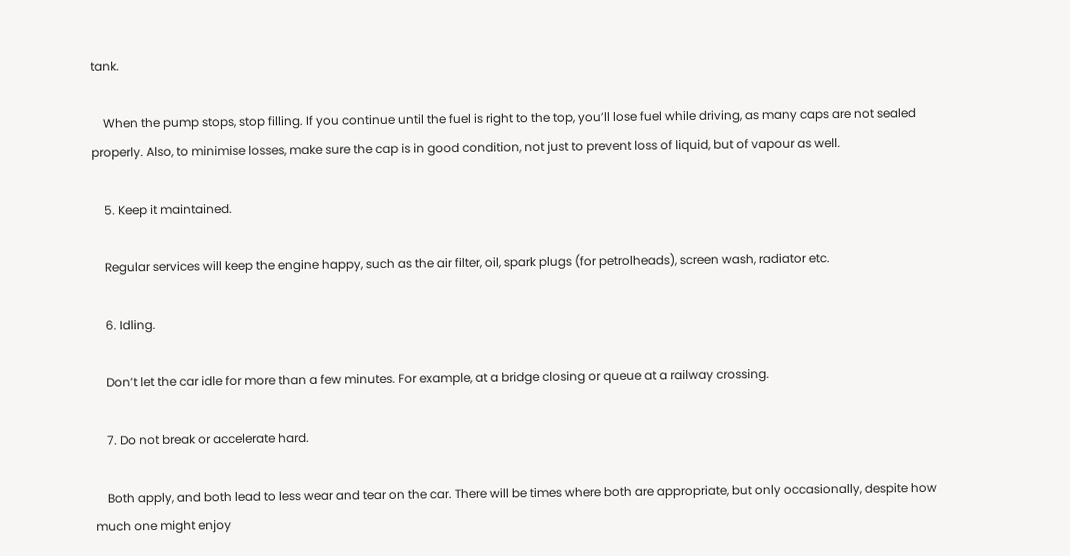tank.

    When the pump stops, stop filling. If you continue until the fuel is right to the top, you’ll lose fuel while driving, as many caps are not sealed properly. Also, to minimise losses, make sure the cap is in good condition, not just to prevent loss of liquid, but of vapour as well.

    5. Keep it maintained.

    Regular services will keep the engine happy, such as the air filter, oil, spark plugs (for petrolheads), screen wash, radiator etc.

    6. Idling.

    Don’t let the car idle for more than a few minutes. For example, at a bridge closing or queue at a railway crossing.

    7. Do not break or accelerate hard.

    Both apply, and both lead to less wear and tear on the car. There will be times where both are appropriate, but only occasionally, despite how much one might enjoy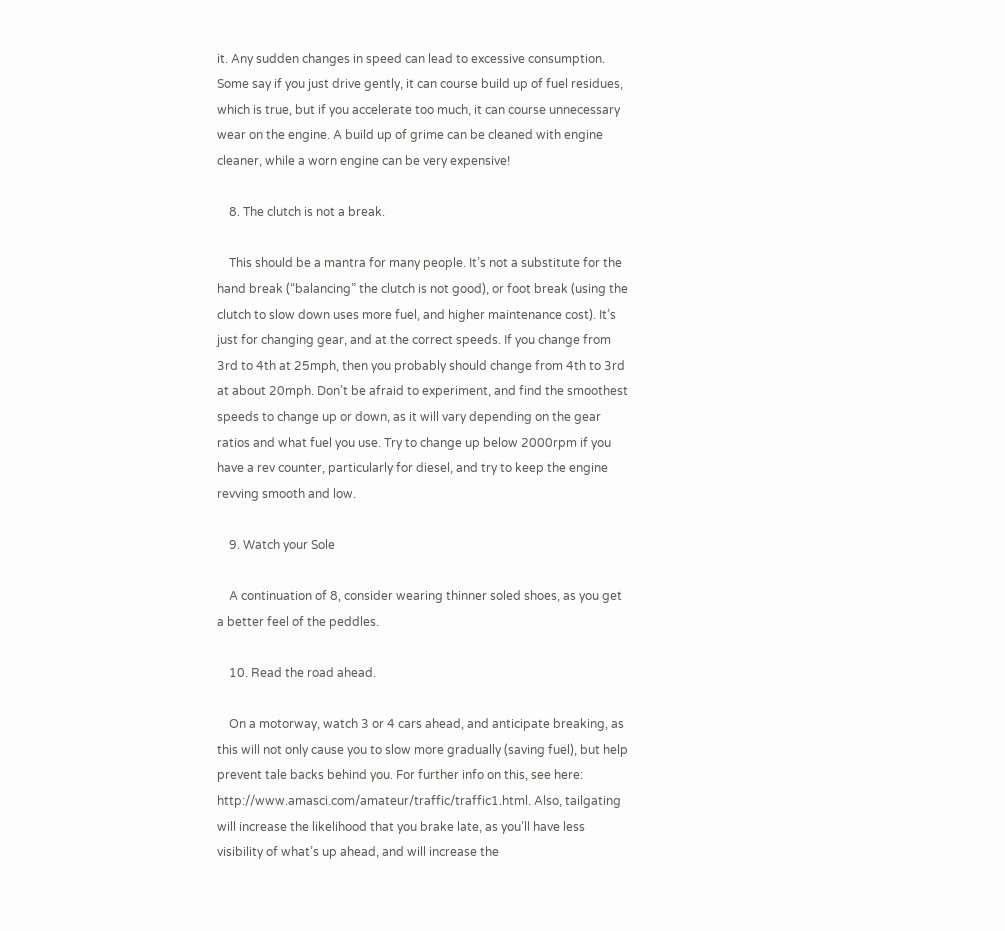it. Any sudden changes in speed can lead to excessive consumption. Some say if you just drive gently, it can course build up of fuel residues, which is true, but if you accelerate too much, it can course unnecessary wear on the engine. A build up of grime can be cleaned with engine cleaner, while a worn engine can be very expensive!

    8. The clutch is not a break.

    This should be a mantra for many people. It’s not a substitute for the hand break (“balancing” the clutch is not good), or foot break (using the clutch to slow down uses more fuel, and higher maintenance cost). It’s just for changing gear, and at the correct speeds. If you change from 3rd to 4th at 25mph, then you probably should change from 4th to 3rd at about 20mph. Don’t be afraid to experiment, and find the smoothest speeds to change up or down, as it will vary depending on the gear ratios and what fuel you use. Try to change up below 2000rpm if you have a rev counter, particularly for diesel, and try to keep the engine revving smooth and low.

    9. Watch your Sole

    A continuation of 8, consider wearing thinner soled shoes, as you get a better feel of the peddles.

    10. Read the road ahead.

    On a motorway, watch 3 or 4 cars ahead, and anticipate breaking, as this will not only cause you to slow more gradually (saving fuel), but help prevent tale backs behind you. For further info on this, see here: http://www.amasci.com/amateur/traffic/traffic1.html. Also, tailgating will increase the likelihood that you brake late, as you’ll have less visibility of what’s up ahead, and will increase the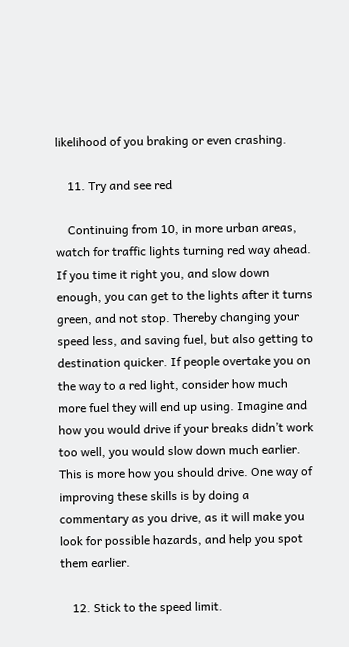likelihood of you braking or even crashing.

    11. Try and see red

    Continuing from 10, in more urban areas, watch for traffic lights turning red way ahead. If you time it right you, and slow down enough, you can get to the lights after it turns green, and not stop. Thereby changing your speed less, and saving fuel, but also getting to destination quicker. If people overtake you on the way to a red light, consider how much more fuel they will end up using. Imagine and how you would drive if your breaks didn’t work too well, you would slow down much earlier. This is more how you should drive. One way of improving these skills is by doing a commentary as you drive, as it will make you look for possible hazards, and help you spot them earlier.

    12. Stick to the speed limit.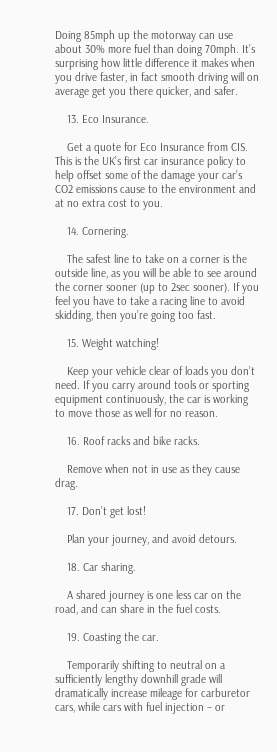Doing 85mph up the motorway can use about 30% more fuel than doing 70mph. It’s surprising how little difference it makes when you drive faster, in fact smooth driving will on average get you there quicker, and safer.

    13. Eco Insurance.

    Get a quote for Eco Insurance from CIS. This is the UK’s first car insurance policy to help offset some of the damage your car’s CO2 emissions cause to the environment and at no extra cost to you.

    14. Cornering.

    The safest line to take on a corner is the outside line, as you will be able to see around the corner sooner (up to 2sec sooner). If you feel you have to take a racing line to avoid skidding, then you’re going too fast.

    15. Weight watching!

    Keep your vehicle clear of loads you don’t need. If you carry around tools or sporting equipment continuously, the car is working to move those as well for no reason.

    16. Roof racks and bike racks.

    Remove when not in use as they cause drag.

    17. Don’t get lost!

    Plan your journey, and avoid detours.

    18. Car sharing.

    A shared journey is one less car on the road, and can share in the fuel costs.

    19. Coasting the car.

    Temporarily shifting to neutral on a sufficiently lengthy downhill grade will dramatically increase mileage for carburetor cars, while cars with fuel injection – or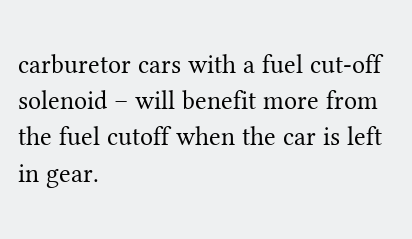carburetor cars with a fuel cut-off solenoid – will benefit more from the fuel cutoff when the car is left in gear.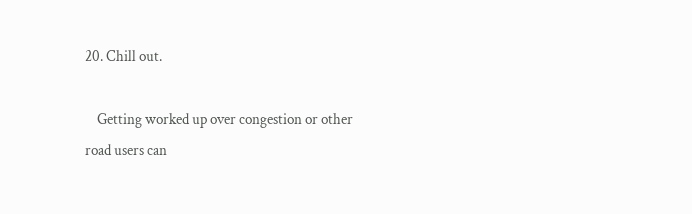20. Chill out.

    Getting worked up over congestion or other road users can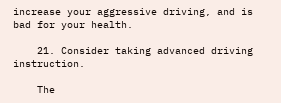increase your aggressive driving, and is bad for your health.

    21. Consider taking advanced driving instruction.

    The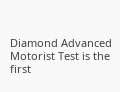Diamond Advanced Motorist Test is the first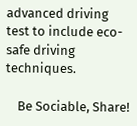advanced driving test to include eco-safe driving techniques.

    Be Sociable, Share!